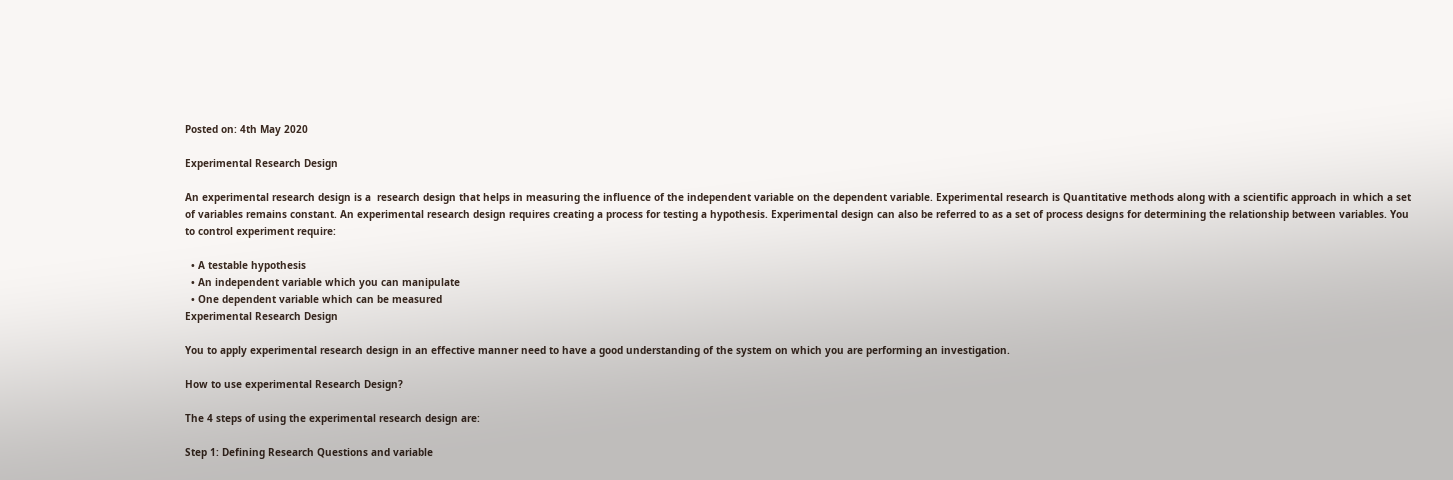Posted on: 4th May 2020

Experimental Research Design

An experimental research design is a  research design that helps in measuring the influence of the independent variable on the dependent variable. Experimental research is Quantitative methods along with a scientific approach in which a set of variables remains constant. An experimental research design requires creating a process for testing a hypothesis. Experimental design can also be referred to as a set of process designs for determining the relationship between variables. You to control experiment require:

  • A testable hypothesis
  • An independent variable which you can manipulate
  • One dependent variable which can be measured
Experimental Research Design

You to apply experimental research design in an effective manner need to have a good understanding of the system on which you are performing an investigation.

How to use experimental Research Design?

The 4 steps of using the experimental research design are:

Step 1: Defining Research Questions and variable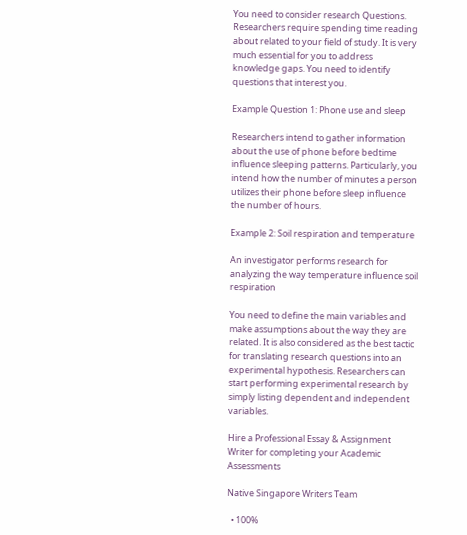You need to consider research Questions. Researchers require spending time reading about related to your field of study. It is very much essential for you to address knowledge gaps. You need to identify questions that interest you.

Example Question 1: Phone use and sleep

Researchers intend to gather information about the use of phone before bedtime influence sleeping patterns. Particularly, you intend how the number of minutes a person utilizes their phone before sleep influence the number of hours.

Example 2: Soil respiration and temperature

An investigator performs research for analyzing the way temperature influence soil respiration

You need to define the main variables and make assumptions about the way they are related. It is also considered as the best tactic for translating research questions into an experimental hypothesis. Researchers can start performing experimental research by simply listing dependent and independent variables.

Hire a Professional Essay & Assignment Writer for completing your Academic Assessments

Native Singapore Writers Team

  • 100%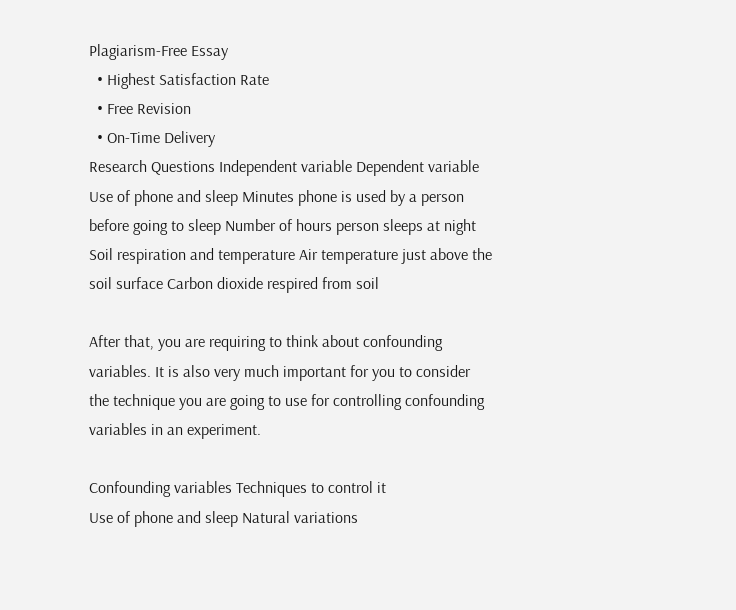Plagiarism-Free Essay
  • Highest Satisfaction Rate
  • Free Revision
  • On-Time Delivery
Research Questions Independent variable Dependent variable
Use of phone and sleep Minutes phone is used by a person before going to sleep Number of hours person sleeps at night
Soil respiration and temperature Air temperature just above the soil surface Carbon dioxide respired from soil

After that, you are requiring to think about confounding variables. It is also very much important for you to consider the technique you are going to use for controlling confounding variables in an experiment.

Confounding variables Techniques to control it
Use of phone and sleep Natural variations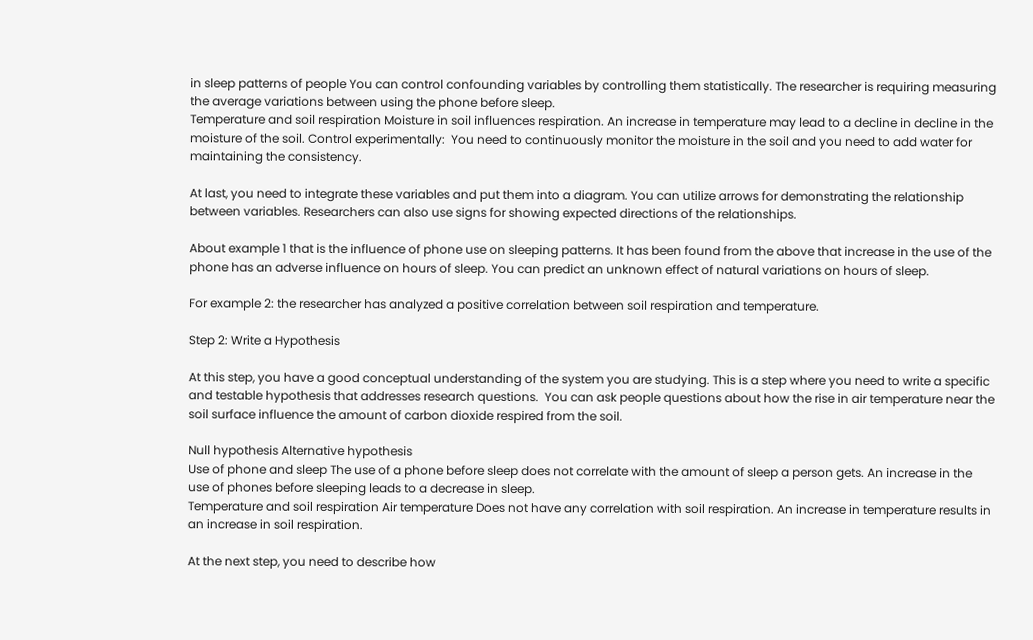in sleep patterns of people You can control confounding variables by controlling them statistically. The researcher is requiring measuring the average variations between using the phone before sleep.
Temperature and soil respiration Moisture in soil influences respiration. An increase in temperature may lead to a decline in decline in the moisture of the soil. Control experimentally:  You need to continuously monitor the moisture in the soil and you need to add water for maintaining the consistency.

At last, you need to integrate these variables and put them into a diagram. You can utilize arrows for demonstrating the relationship between variables. Researchers can also use signs for showing expected directions of the relationships.

About example 1 that is the influence of phone use on sleeping patterns. It has been found from the above that increase in the use of the phone has an adverse influence on hours of sleep. You can predict an unknown effect of natural variations on hours of sleep.

For example 2: the researcher has analyzed a positive correlation between soil respiration and temperature.

Step 2: Write a Hypothesis

At this step, you have a good conceptual understanding of the system you are studying. This is a step where you need to write a specific and testable hypothesis that addresses research questions.  You can ask people questions about how the rise in air temperature near the soil surface influence the amount of carbon dioxide respired from the soil.

Null hypothesis Alternative hypothesis
Use of phone and sleep The use of a phone before sleep does not correlate with the amount of sleep a person gets. An increase in the use of phones before sleeping leads to a decrease in sleep.
Temperature and soil respiration Air temperature Does not have any correlation with soil respiration. An increase in temperature results in an increase in soil respiration.

At the next step, you need to describe how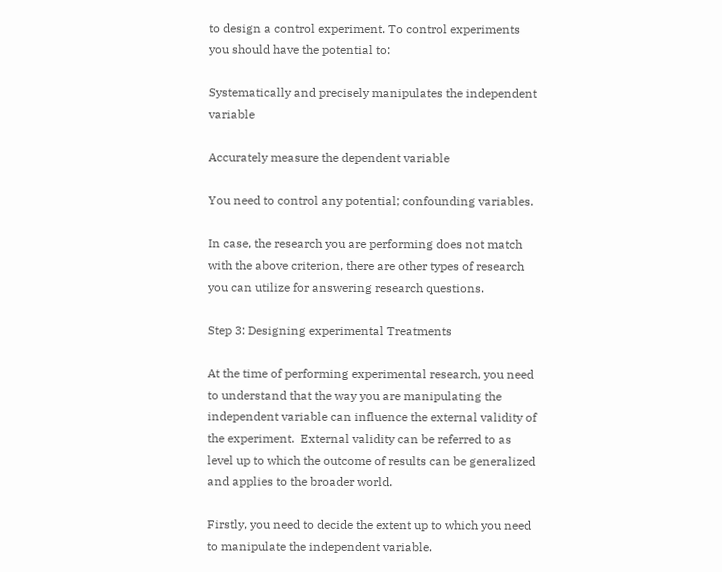to design a control experiment. To control experiments you should have the potential to:

Systematically and precisely manipulates the independent variable

Accurately measure the dependent variable

You need to control any potential; confounding variables.

In case, the research you are performing does not match with the above criterion, there are other types of research you can utilize for answering research questions.

Step 3: Designing experimental Treatments

At the time of performing experimental research, you need to understand that the way you are manipulating the independent variable can influence the external validity of the experiment.  External validity can be referred to as level up to which the outcome of results can be generalized and applies to the broader world.

Firstly, you need to decide the extent up to which you need to manipulate the independent variable.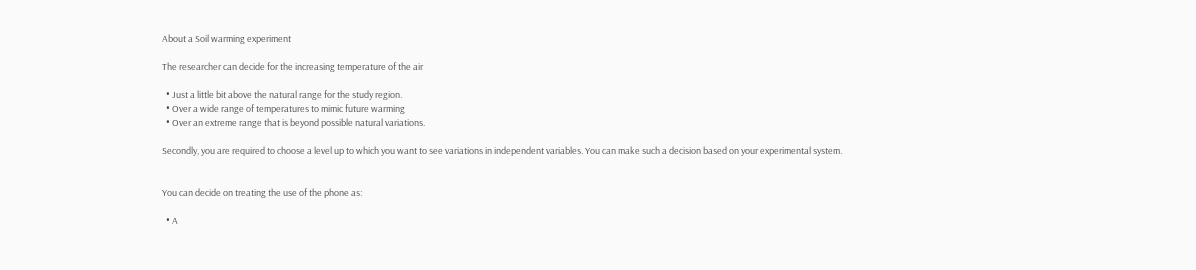About a Soil warming experiment

The researcher can decide for the increasing temperature of the air

  • Just a little bit above the natural range for the study region.
  • Over a wide range of temperatures to mimic future warming
  • Over an extreme range that is beyond possible natural variations.

Secondly, you are required to choose a level up to which you want to see variations in independent variables. You can make such a decision based on your experimental system.


You can decide on treating the use of the phone as:

  • A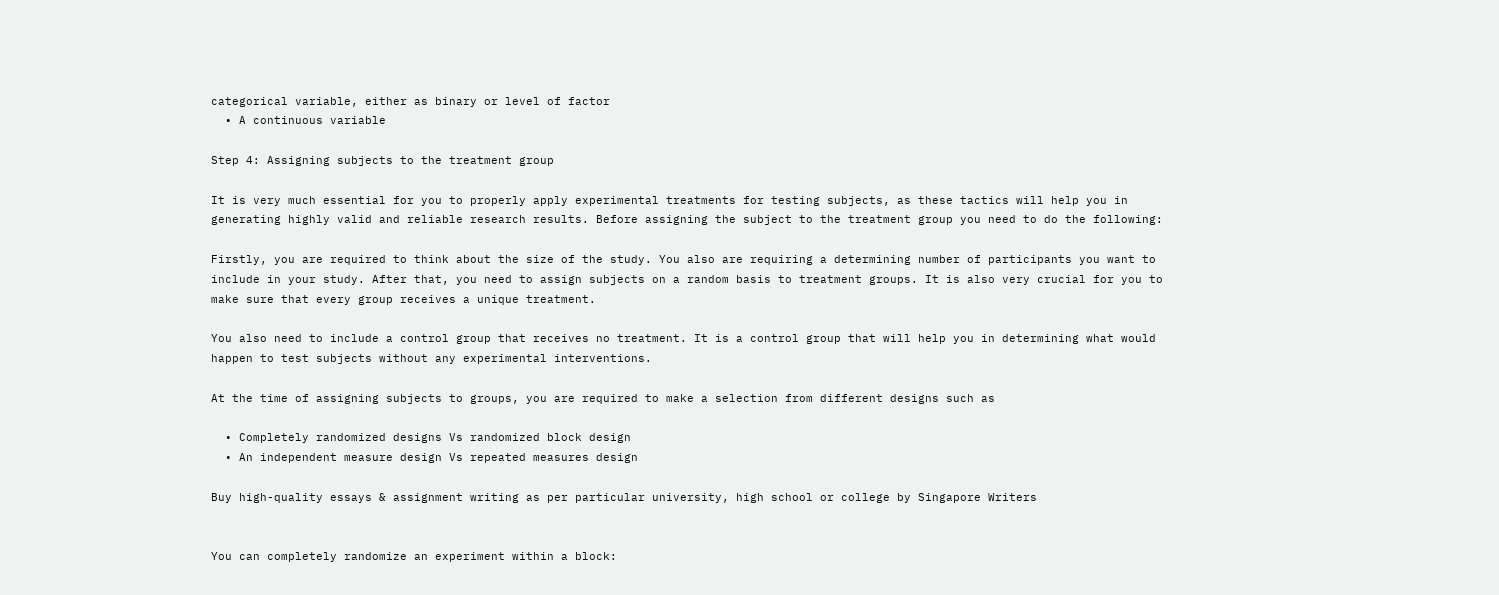categorical variable, either as binary or level of factor
  • A continuous variable

Step 4: Assigning subjects to the treatment group

It is very much essential for you to properly apply experimental treatments for testing subjects, as these tactics will help you in generating highly valid and reliable research results. Before assigning the subject to the treatment group you need to do the following:

Firstly, you are required to think about the size of the study. You also are requiring a determining number of participants you want to include in your study. After that, you need to assign subjects on a random basis to treatment groups. It is also very crucial for you to make sure that every group receives a unique treatment.

You also need to include a control group that receives no treatment. It is a control group that will help you in determining what would happen to test subjects without any experimental interventions.

At the time of assigning subjects to groups, you are required to make a selection from different designs such as

  • Completely randomized designs Vs randomized block design
  • An independent measure design Vs repeated measures design

Buy high-quality essays & assignment writing as per particular university, high school or college by Singapore Writers


You can completely randomize an experiment within a block: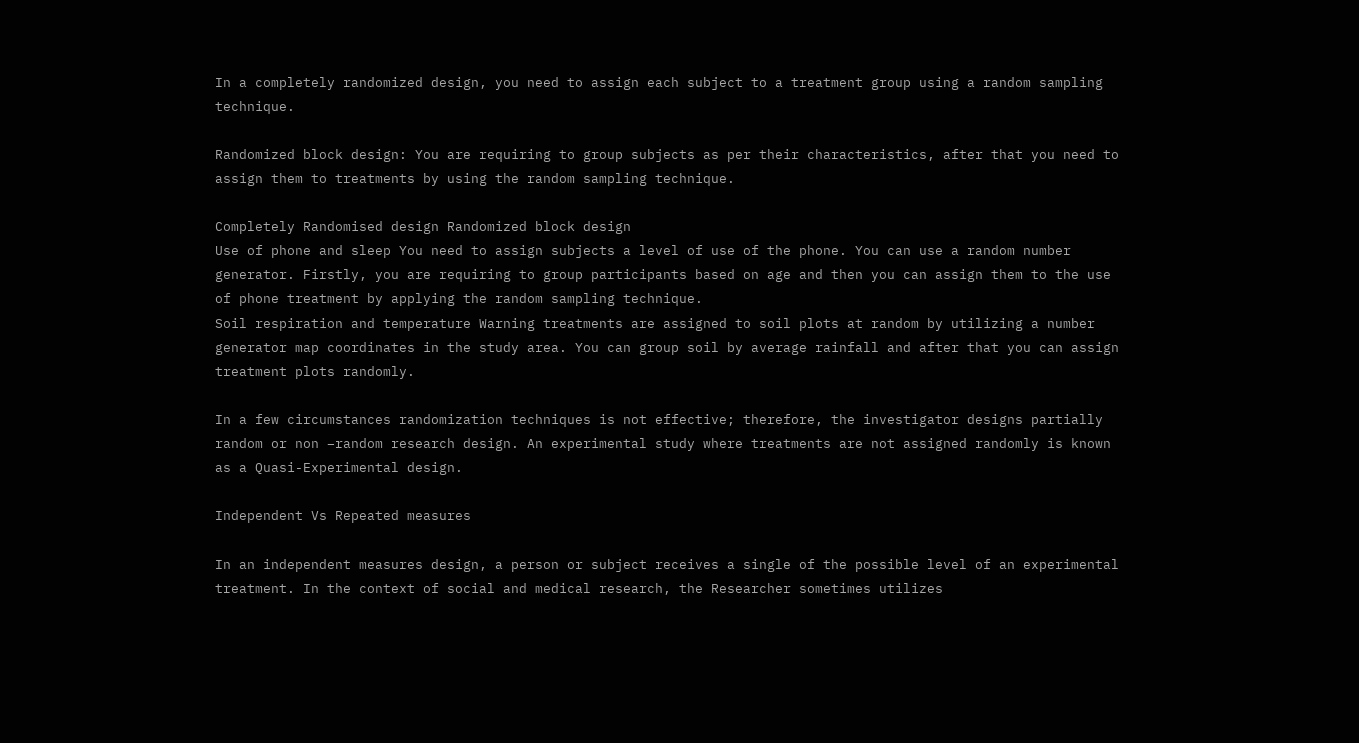In a completely randomized design, you need to assign each subject to a treatment group using a random sampling technique.

Randomized block design: You are requiring to group subjects as per their characteristics, after that you need to assign them to treatments by using the random sampling technique.

Completely Randomised design Randomized block design
Use of phone and sleep You need to assign subjects a level of use of the phone. You can use a random number generator. Firstly, you are requiring to group participants based on age and then you can assign them to the use of phone treatment by applying the random sampling technique.
Soil respiration and temperature Warning treatments are assigned to soil plots at random by utilizing a number generator map coordinates in the study area. You can group soil by average rainfall and after that you can assign treatment plots randomly.

In a few circumstances randomization techniques is not effective; therefore, the investigator designs partially random or non –random research design. An experimental study where treatments are not assigned randomly is known as a Quasi-Experimental design.

Independent Vs Repeated measures

In an independent measures design, a person or subject receives a single of the possible level of an experimental treatment. In the context of social and medical research, the Researcher sometimes utilizes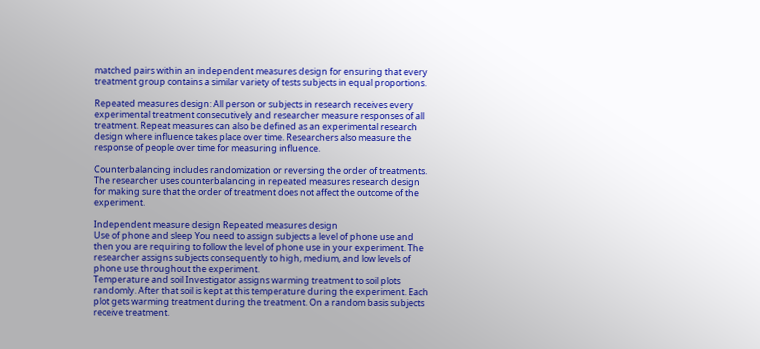matched pairs within an independent measures design for ensuring that every treatment group contains a similar variety of tests subjects in equal proportions.

Repeated measures design: All person or subjects in research receives every experimental treatment consecutively and researcher measure responses of all treatment. Repeat measures can also be defined as an experimental research design where influence takes place over time. Researchers also measure the response of people over time for measuring influence.

Counterbalancing includes randomization or reversing the order of treatments. The researcher uses counterbalancing in repeated measures research design for making sure that the order of treatment does not affect the outcome of the experiment.

Independent measure design Repeated measures design
Use of phone and sleep You need to assign subjects a level of phone use and then you are requiring to follow the level of phone use in your experiment. The researcher assigns subjects consequently to high, medium, and low levels of phone use throughout the experiment.
Temperature and soil Investigator assigns warming treatment to soil plots randomly. After that soil is kept at this temperature during the experiment. Each plot gets warming treatment during the treatment. On a random basis subjects receive treatment.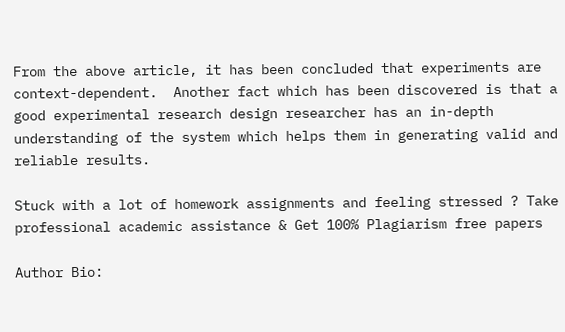From the above article, it has been concluded that experiments are context-dependent.  Another fact which has been discovered is that a good experimental research design researcher has an in-depth understanding of the system which helps them in generating valid and reliable results.

Stuck with a lot of homework assignments and feeling stressed ? Take professional academic assistance & Get 100% Plagiarism free papers

Author Bio: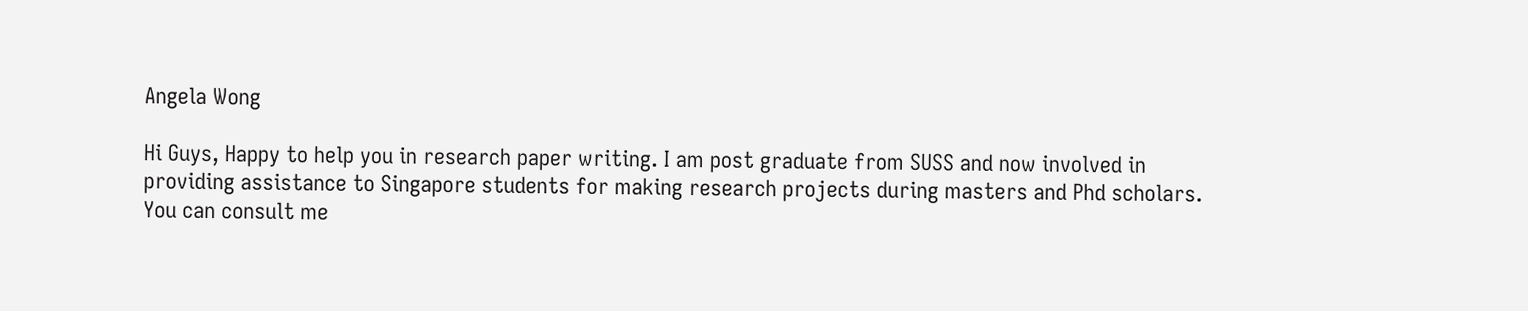Angela Wong

Hi Guys, Happy to help you in research paper writing. I am post graduate from SUSS and now involved in providing assistance to Singapore students for making research projects during masters and Phd scholars. You can consult me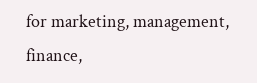for marketing, management, finance,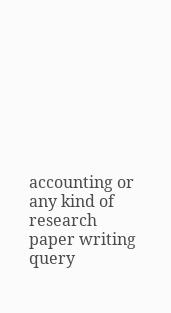accounting or any kind of research paper writing query